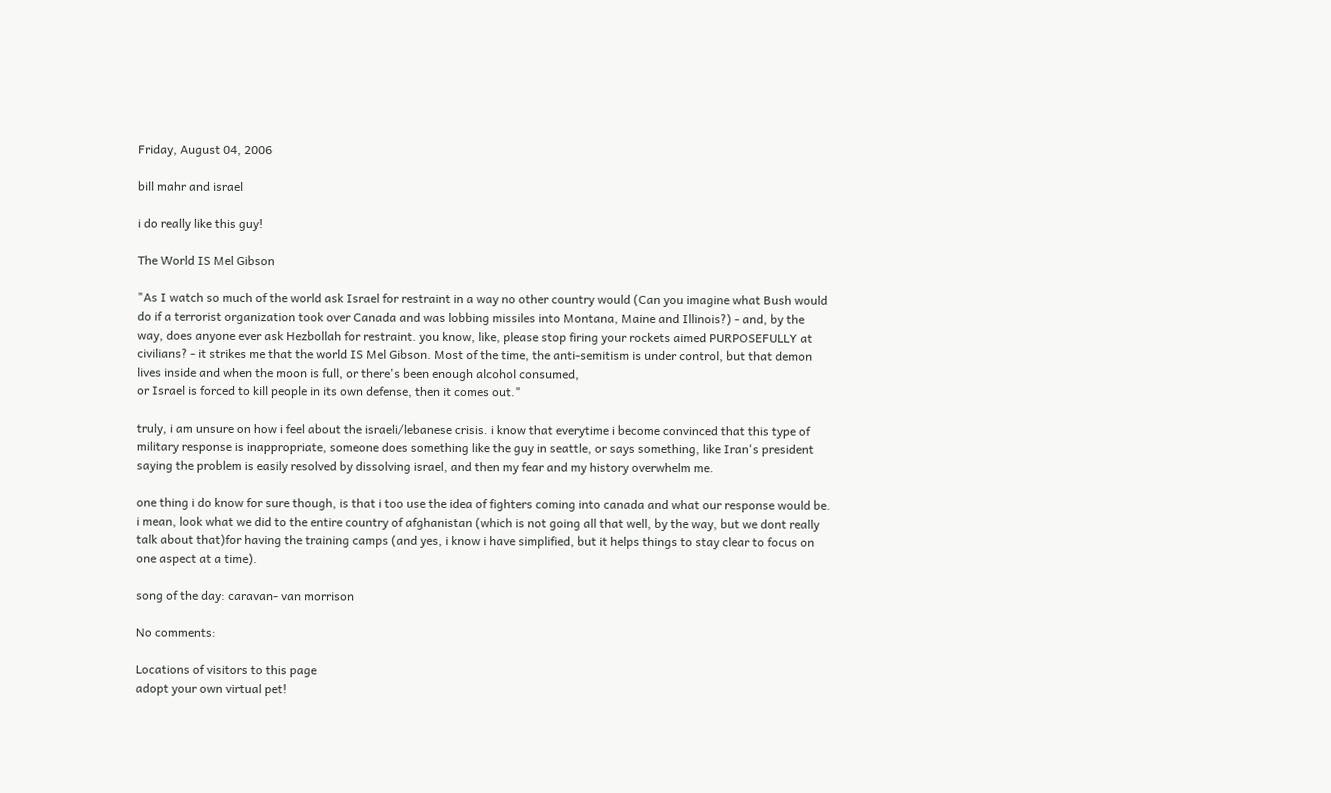Friday, August 04, 2006

bill mahr and israel

i do really like this guy!

The World IS Mel Gibson

"As I watch so much of the world ask Israel for restraint in a way no other country would (Can you imagine what Bush would do if a terrorist organization took over Canada and was lobbing missiles into Montana, Maine and Illinois?) - and, by the way, does anyone ever ask Hezbollah for restraint. you know, like, please stop firing your rockets aimed PURPOSEFULLY at civilians? - it strikes me that the world IS Mel Gibson. Most of the time, the anti-semitism is under control, but that demon lives inside and when the moon is full, or there's been enough alcohol consumed,
or Israel is forced to kill people in its own defense, then it comes out."

truly, i am unsure on how i feel about the israeli/lebanese crisis. i know that everytime i become convinced that this type of military response is inappropriate, someone does something like the guy in seattle, or says something, like Iran's president saying the problem is easily resolved by dissolving israel, and then my fear and my history overwhelm me.

one thing i do know for sure though, is that i too use the idea of fighters coming into canada and what our response would be. i mean, look what we did to the entire country of afghanistan (which is not going all that well, by the way, but we dont really talk about that)for having the training camps (and yes, i know i have simplified, but it helps things to stay clear to focus on one aspect at a time).

song of the day: caravan- van morrison

No comments:

Locations of visitors to this page
adopt your own virtual pet!